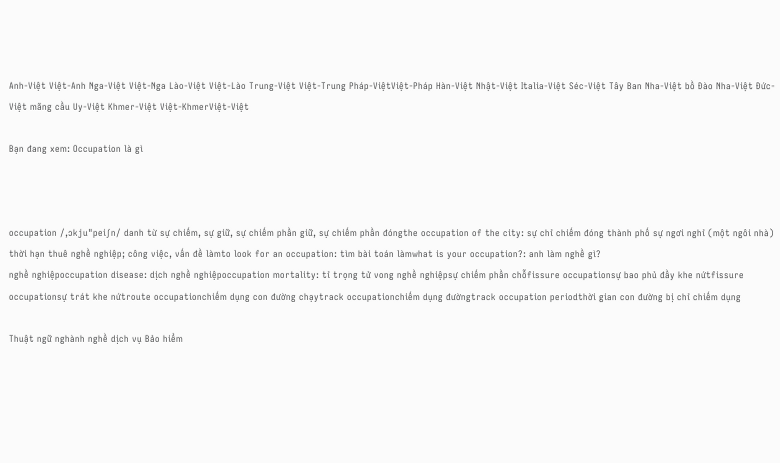Anh-Việt Việt-Anh Nga-Việt Việt-Nga Lào-Việt Việt-Lào Trung-Việt Việt-Trung Pháp-ViệtViệt-Pháp Hàn-Việt Nhật-Việt Italia-Việt Séc-Việt Tây Ban Nha-Việt bồ Đào Nha-Việt Đức-Việt mãng cầu Uy-Việt Khmer-Việt Việt-KhmerViệt-Việt

Bạn đang xem: Occupation là gì



occupation /,ɔkju"peiʃn/ danh từ sự chiếm, sự giữ, sự chiếm phần giữ, sự chiếm phần đóngthe occupation of the city: sự chỉ chiếm đóng thành phố sự ngơi nghỉ (một ngôi nhà) thời hạn thuê nghề nghiệp; công việc, vấn đề làmto look for an occupation: tìm bài toán làmwhat is your occupation?: anh làm nghề gì?
nghề nghiệpoccupation disease: dịch nghề nghiệpoccupation mortality: tỉ trọng tử vong nghề nghiệpsự chiếm phần chỗfissure occupationsự bao phủ đầy khe nứtfissure occupationsự trát khe nứtroute occupationchiếm dụng con đường chạytrack occupationchiếm dụng đườngtrack occupation periodthời gian con đường bị chỉ chiếm dụng

Thuật ngữ nghành nghề dịch vụ Bảo hiểm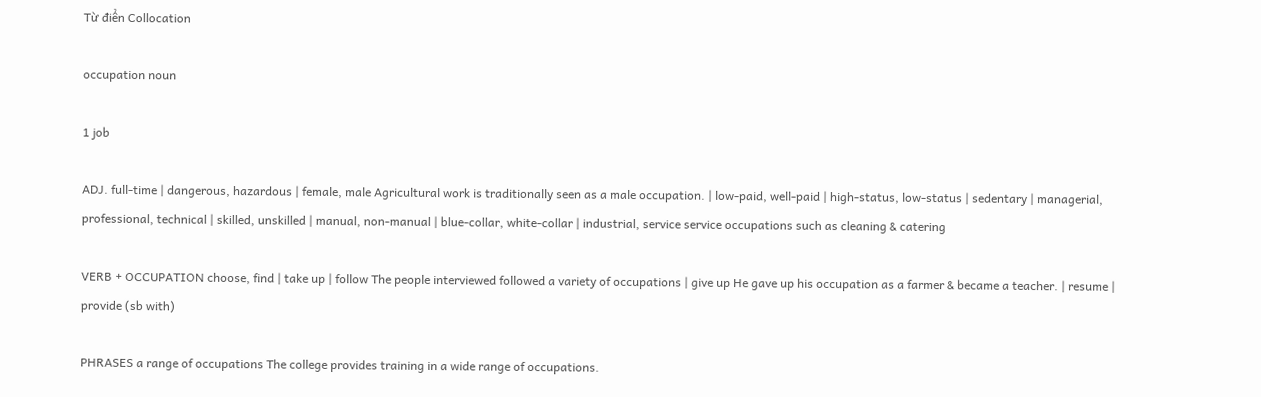Từ điển Collocation

occupation noun

1 job

ADJ. full-time | dangerous, hazardous | female, male Agricultural work is traditionally seen as a male occupation. | low-paid, well-paid | high-status, low-status | sedentary | managerial, professional, technical | skilled, unskilled | manual, non-manual | blue-collar, white-collar | industrial, service service occupations such as cleaning & catering

VERB + OCCUPATION choose, find | take up | follow The people interviewed followed a variety of occupations | give up He gave up his occupation as a farmer & became a teacher. | resume | provide (sb with)

PHRASES a range of occupations The college provides training in a wide range of occupations.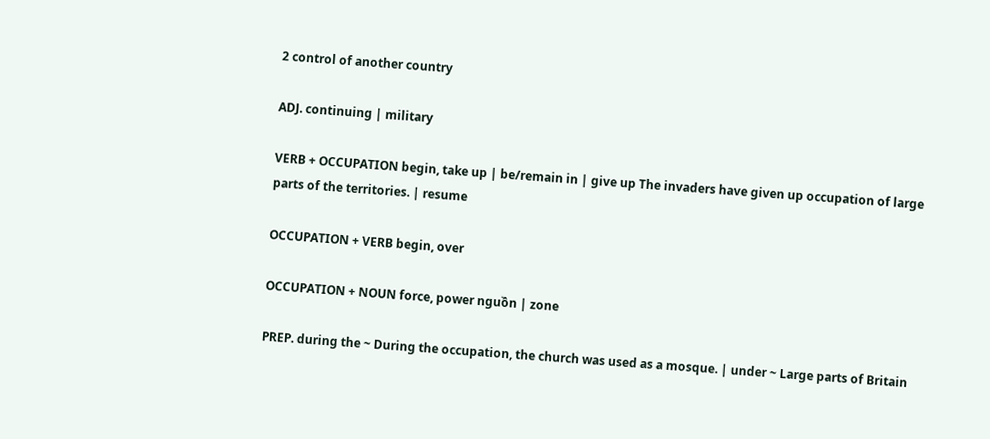2 control of another country

ADJ. continuing | military

VERB + OCCUPATION begin, take up | be/remain in | give up The invaders have given up occupation of large parts of the territories. | resume

OCCUPATION + VERB begin, over

OCCUPATION + NOUN force, power nguồn | zone

PREP. during the ~ During the occupation, the church was used as a mosque. | under ~ Large parts of Britain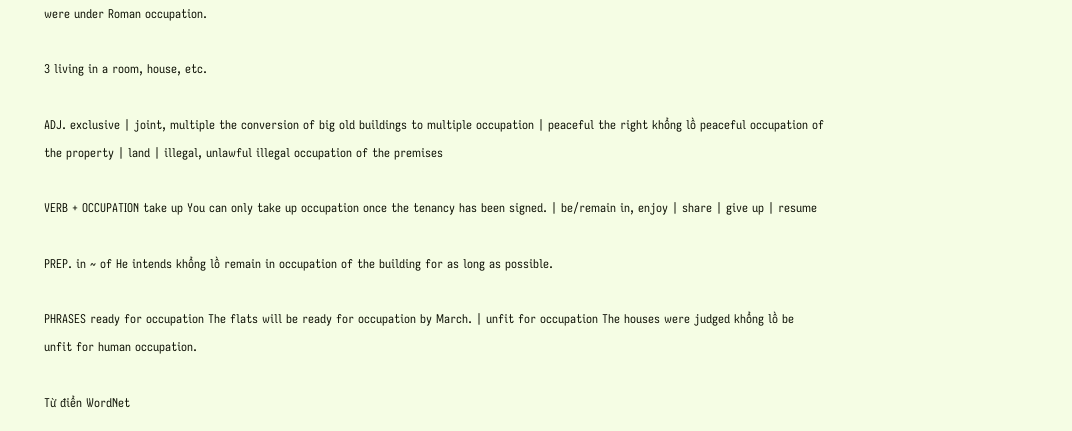were under Roman occupation.

3 living in a room, house, etc.

ADJ. exclusive | joint, multiple the conversion of big old buildings to multiple occupation | peaceful the right khổng lồ peaceful occupation of the property | land | illegal, unlawful illegal occupation of the premises

VERB + OCCUPATION take up You can only take up occupation once the tenancy has been signed. | be/remain in, enjoy | share | give up | resume

PREP. in ~ of He intends khổng lồ remain in occupation of the building for as long as possible.

PHRASES ready for occupation The flats will be ready for occupation by March. | unfit for occupation The houses were judged khổng lồ be unfit for human occupation.

Từ điển WordNet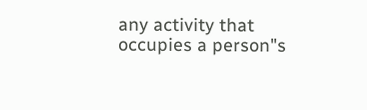any activity that occupies a person"s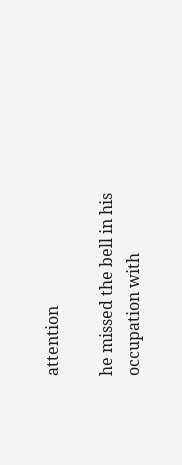attention

he missed the bell in his occupation with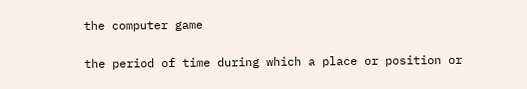the computer game

the period of time during which a place or position or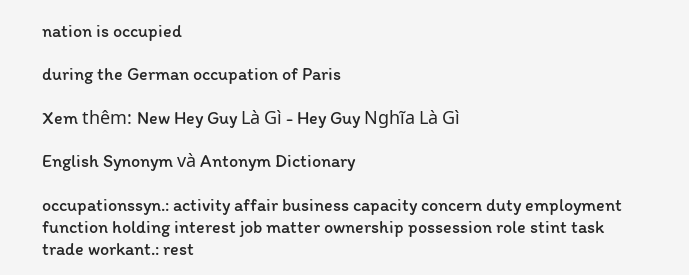nation is occupied

during the German occupation of Paris

Xem thêm: New Hey Guy Là Gì - Hey Guy Nghĩa Là Gì

English Synonym và Antonym Dictionary

occupationssyn.: activity affair business capacity concern duty employment function holding interest job matter ownership possession role stint task trade workant.: rest